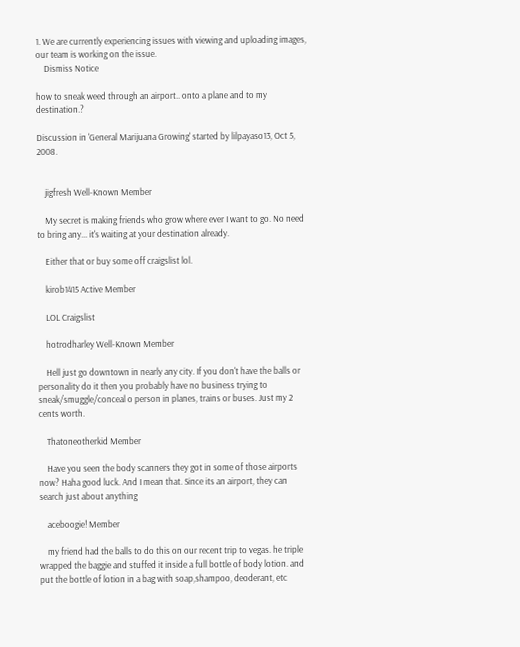1. We are currently experiencing issues with viewing and uploading images, our team is working on the issue.
    Dismiss Notice

how to sneak weed through an airport.. onto a plane and to my destination.?

Discussion in 'General Marijuana Growing' started by lilpayaso13, Oct 5, 2008.


    jigfresh Well-Known Member

    My secret is making friends who grow where ever I want to go. No need to bring any... it's waiting at your destination already.

    Either that or buy some off craigslist lol.

    kirob1415 Active Member

    LOL Craigslist

    hotrodharley Well-Known Member

    Hell just go downtown in nearly any city. If you don't have the balls or personality do it then you probably have no business trying to sneak/smuggle/conceal o person in planes, trains or buses. Just my 2 cents worth.

    Thatoneotherkid Member

    Have you seen the body scanners they got in some of those airports now? Haha good luck. And I mean that. Since its an airport, they can search just about anything

    aceboogie! Member

    my friend had the balls to do this on our recent trip to vegas. he triple wrapped the baggie and stuffed it inside a full bottle of body lotion. and put the bottle of lotion in a bag with soap,shampoo, deoderant, etc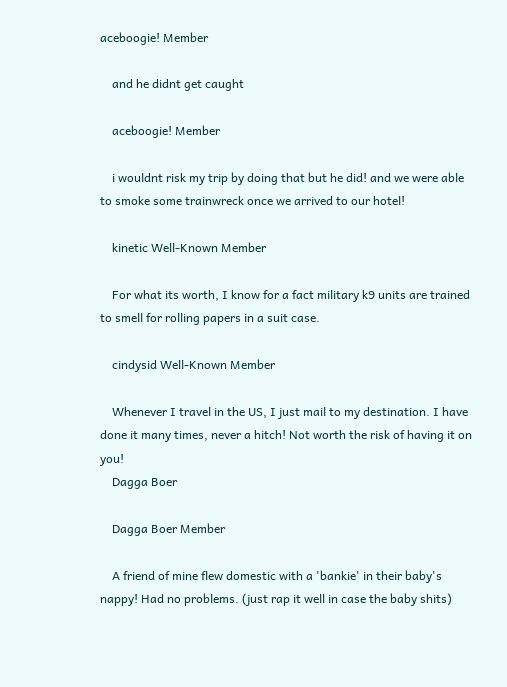aceboogie! Member

    and he didnt get caught

    aceboogie! Member

    i wouldnt risk my trip by doing that but he did! and we were able to smoke some trainwreck once we arrived to our hotel!

    kinetic Well-Known Member

    For what its worth, I know for a fact military k9 units are trained to smell for rolling papers in a suit case.

    cindysid Well-Known Member

    Whenever I travel in the US, I just mail to my destination. I have done it many times, never a hitch! Not worth the risk of having it on you!
    Dagga Boer

    Dagga Boer Member

    A friend of mine flew domestic with a 'bankie' in their baby's nappy! Had no problems. (just rap it well in case the baby shits)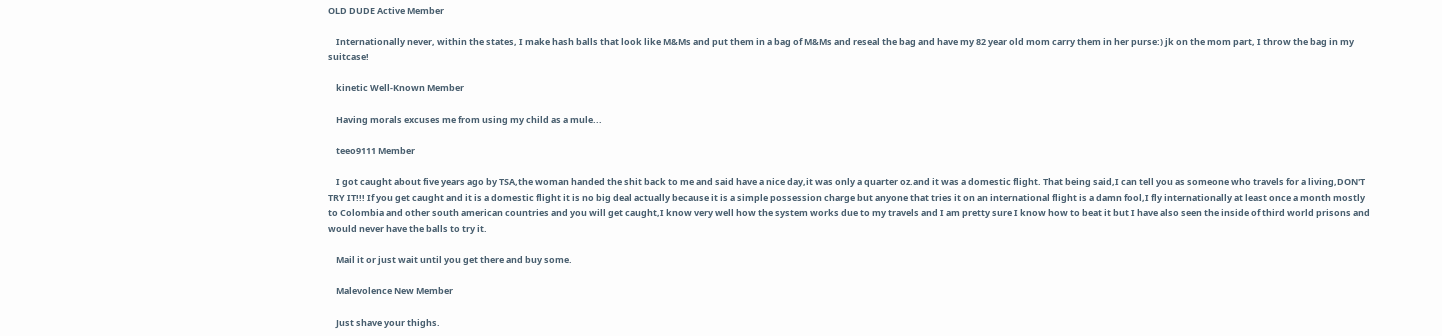OLD DUDE Active Member

    Internationally never, within the states, I make hash balls that look like M&Ms and put them in a bag of M&Ms and reseal the bag and have my 82 year old mom carry them in her purse:) jk on the mom part, I throw the bag in my suitcase!

    kinetic Well-Known Member

    Having morals excuses me from using my child as a mule...

    teeo9111 Member

    I got caught about five years ago by TSA,the woman handed the shit back to me and said have a nice day,it was only a quarter oz.and it was a domestic flight. That being said,I can tell you as someone who travels for a living,DON'T TRY IT!!! If you get caught and it is a domestic flight it is no big deal actually because it is a simple possession charge but anyone that tries it on an international flight is a damn fool,I fly internationally at least once a month mostly to Colombia and other south american countries and you will get caught,I know very well how the system works due to my travels and I am pretty sure I know how to beat it but I have also seen the inside of third world prisons and would never have the balls to try it.

    Mail it or just wait until you get there and buy some.

    Malevolence New Member

    Just shave your thighs.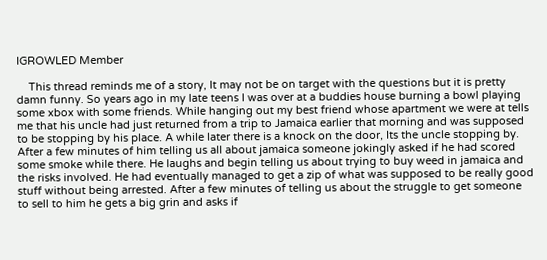IGROWLED Member

    This thread reminds me of a story, It may not be on target with the questions but it is pretty damn funny. So years ago in my late teens I was over at a buddies house burning a bowl playing some xbox with some friends. While hanging out my best friend whose apartment we were at tells me that his uncle had just returned from a trip to Jamaica earlier that morning and was supposed to be stopping by his place. A while later there is a knock on the door, Its the uncle stopping by. After a few minutes of him telling us all about jamaica someone jokingly asked if he had scored some smoke while there. He laughs and begin telling us about trying to buy weed in jamaica and the risks involved. He had eventually managed to get a zip of what was supposed to be really good stuff without being arrested. After a few minutes of telling us about the struggle to get someone to sell to him he gets a big grin and asks if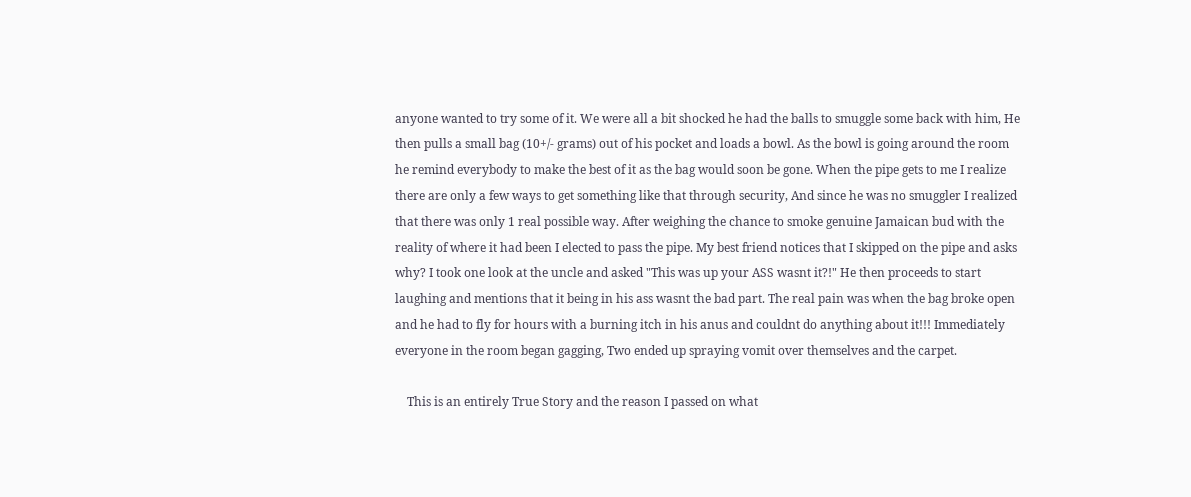anyone wanted to try some of it. We were all a bit shocked he had the balls to smuggle some back with him, He then pulls a small bag (10+/- grams) out of his pocket and loads a bowl. As the bowl is going around the room he remind everybody to make the best of it as the bag would soon be gone. When the pipe gets to me I realize there are only a few ways to get something like that through security, And since he was no smuggler I realized that there was only 1 real possible way. After weighing the chance to smoke genuine Jamaican bud with the reality of where it had been I elected to pass the pipe. My best friend notices that I skipped on the pipe and asks why? I took one look at the uncle and asked "This was up your ASS wasnt it?!" He then proceeds to start laughing and mentions that it being in his ass wasnt the bad part. The real pain was when the bag broke open and he had to fly for hours with a burning itch in his anus and couldnt do anything about it!!! Immediately everyone in the room began gagging, Two ended up spraying vomit over themselves and the carpet.

    This is an entirely True Story and the reason I passed on what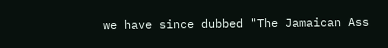we have since dubbed "The Jamaican Ass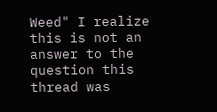Weed" I realize this is not an answer to the question this thread was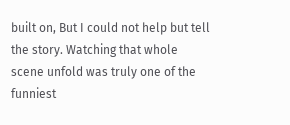built on, But I could not help but tell the story. Watching that whole scene unfold was truly one of the funniest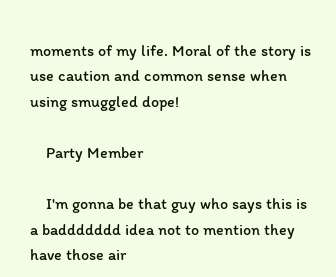moments of my life. Moral of the story is use caution and common sense when using smuggled dope!

    Party Member

    I'm gonna be that guy who says this is a baddddddd idea not to mention they have those air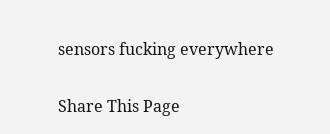sensors fucking everywhere

Share This Page